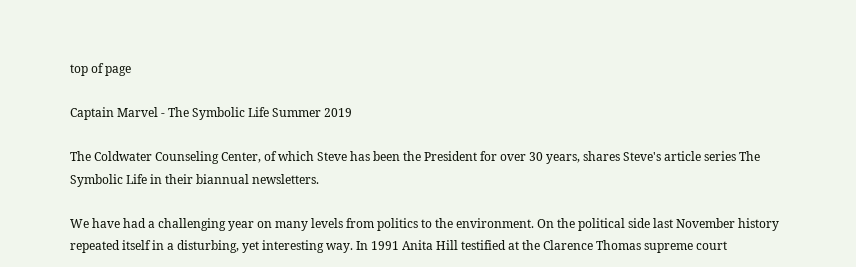top of page

Captain Marvel - The Symbolic Life Summer 2019

The Coldwater Counseling Center, of which Steve has been the President for over 30 years, shares Steve's article series The Symbolic Life in their biannual newsletters.

We have had a challenging year on many levels from politics to the environment. On the political side last November history repeated itself in a disturbing, yet interesting way. In 1991 Anita Hill testified at the Clarence Thomas supreme court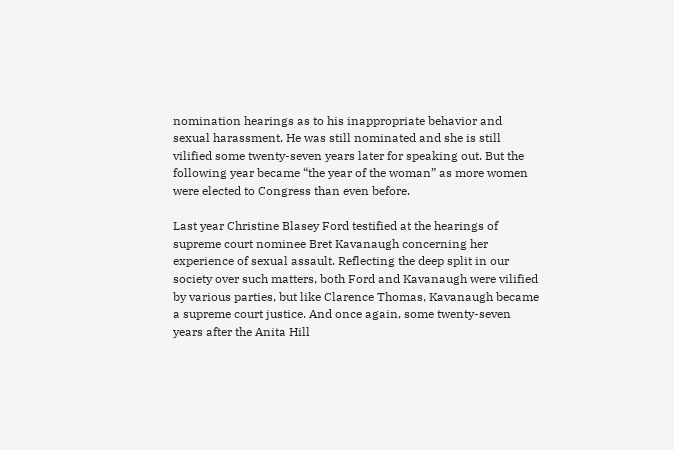nomination hearings as to his inappropriate behavior and sexual harassment. He was still nominated and she is still vilified some twenty-seven years later for speaking out. But the following year became “the year of the woman” as more women were elected to Congress than even before.

Last year Christine Blasey Ford testified at the hearings of supreme court nominee Bret Kavanaugh concerning her experience of sexual assault. Reflecting the deep split in our society over such matters, both Ford and Kavanaugh were vilified by various parties, but like Clarence Thomas, Kavanaugh became a supreme court justice. And once again, some twenty-seven years after the Anita Hill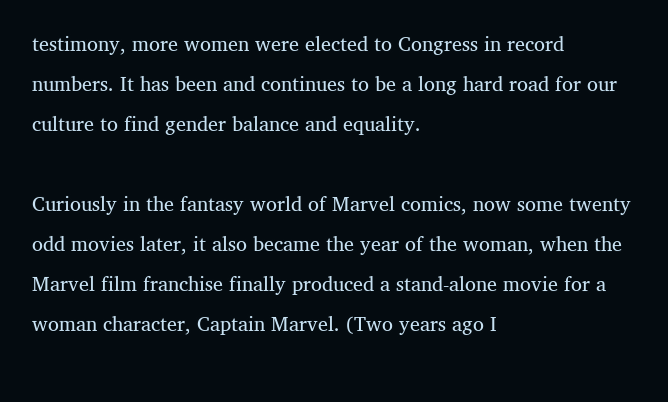testimony, more women were elected to Congress in record numbers. It has been and continues to be a long hard road for our culture to find gender balance and equality.

Curiously in the fantasy world of Marvel comics, now some twenty odd movies later, it also became the year of the woman, when the Marvel film franchise finally produced a stand-alone movie for a woman character, Captain Marvel. (Two years ago I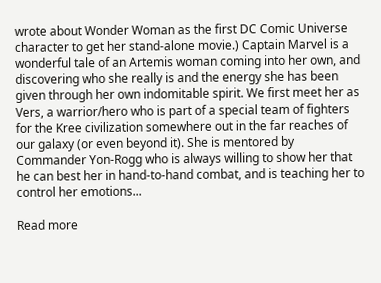wrote about Wonder Woman as the first DC Comic Universe character to get her stand-alone movie.) Captain Marvel is a wonderful tale of an Artemis woman coming into her own, and discovering who she really is and the energy she has been given through her own indomitable spirit. We first meet her as Vers, a warrior/hero who is part of a special team of fighters for the Kree civilization somewhere out in the far reaches of our galaxy (or even beyond it). She is mentored by Commander Yon-Rogg who is always willing to show her that he can best her in hand-to-hand combat, and is teaching her to control her emotions...

Read more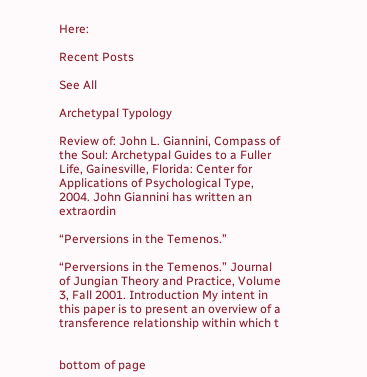Here:

Recent Posts

See All

Archetypal Typology

Review of: John L. Giannini, Compass of the Soul: Archetypal Guides to a Fuller Life, Gainesville, Florida: Center for Applications of Psychological Type, 2004. John Giannini has written an extraordin

“Perversions in the Temenos.”

“Perversions in the Temenos.” Journal of Jungian Theory and Practice, Volume 3, Fall 2001. Introduction My intent in this paper is to present an overview of a transference relationship within which t


bottom of page